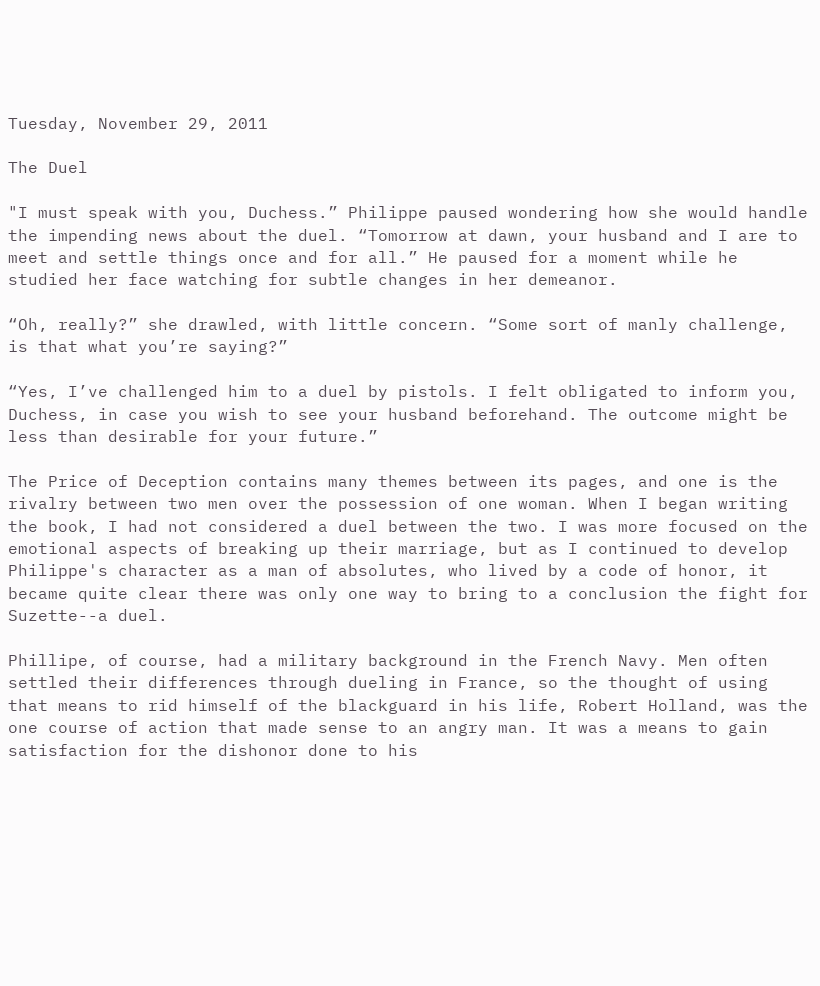Tuesday, November 29, 2011

The Duel

"I must speak with you, Duchess.” Philippe paused wondering how she would handle the impending news about the duel. “Tomorrow at dawn, your husband and I are to meet and settle things once and for all.” He paused for a moment while he studied her face watching for subtle changes in her demeanor.

“Oh, really?” she drawled, with little concern. “Some sort of manly challenge, is that what you’re saying?”

“Yes, I’ve challenged him to a duel by pistols. I felt obligated to inform you, Duchess, in case you wish to see your husband beforehand. The outcome might be less than desirable for your future.”

The Price of Deception contains many themes between its pages, and one is the rivalry between two men over the possession of one woman. When I began writing the book, I had not considered a duel between the two. I was more focused on the emotional aspects of breaking up their marriage, but as I continued to develop Philippe's character as a man of absolutes, who lived by a code of honor, it became quite clear there was only one way to bring to a conclusion the fight for Suzette--a duel.

Phillipe, of course, had a military background in the French Navy. Men often settled their differences through dueling in France, so the thought of using that means to rid himself of the blackguard in his life, Robert Holland, was the one course of action that made sense to an angry man. It was a means to gain satisfaction for the dishonor done to his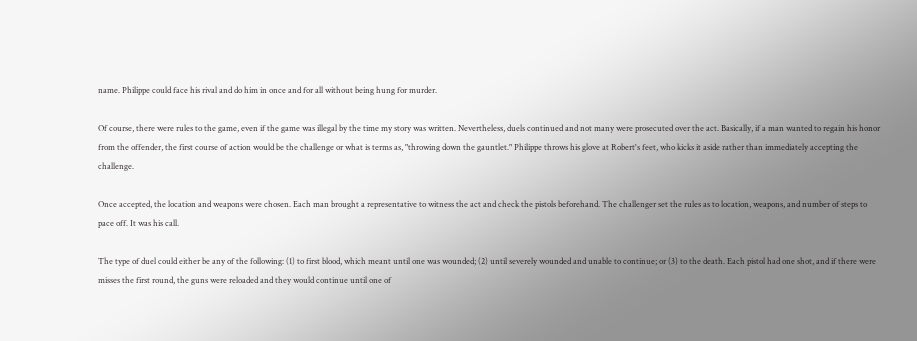name. Philippe could face his rival and do him in once and for all without being hung for murder.

Of course, there were rules to the game, even if the game was illegal by the time my story was written. Nevertheless, duels continued and not many were prosecuted over the act. Basically, if a man wanted to regain his honor from the offender, the first course of action would be the challenge or what is terms as, "throwing down the gauntlet." Philippe throws his glove at Robert's feet, who kicks it aside rather than immediately accepting the challenge.

Once accepted, the location and weapons were chosen. Each man brought a representative to witness the act and check the pistols beforehand. The challenger set the rules as to location, weapons, and number of steps to pace off. It was his call.

The type of duel could either be any of the following: (1) to first blood, which meant until one was wounded; (2) until severely wounded and unable to continue; or (3) to the death. Each pistol had one shot, and if there were misses the first round, the guns were reloaded and they would continue until one of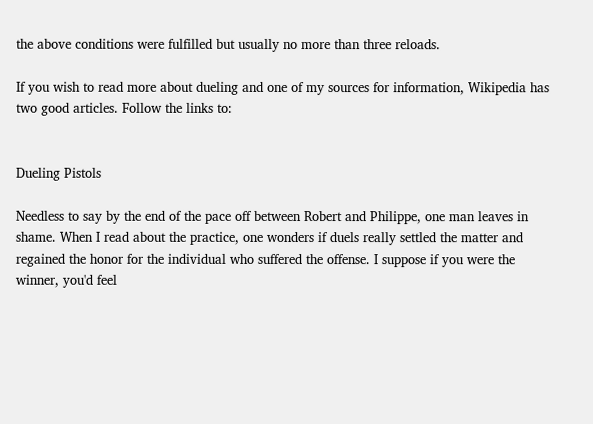the above conditions were fulfilled but usually no more than three reloads.

If you wish to read more about dueling and one of my sources for information, Wikipedia has two good articles. Follow the links to:


Dueling Pistols

Needless to say by the end of the pace off between Robert and Philippe, one man leaves in shame. When I read about the practice, one wonders if duels really settled the matter and regained the honor for the individual who suffered the offense. I suppose if you were the winner, you'd feel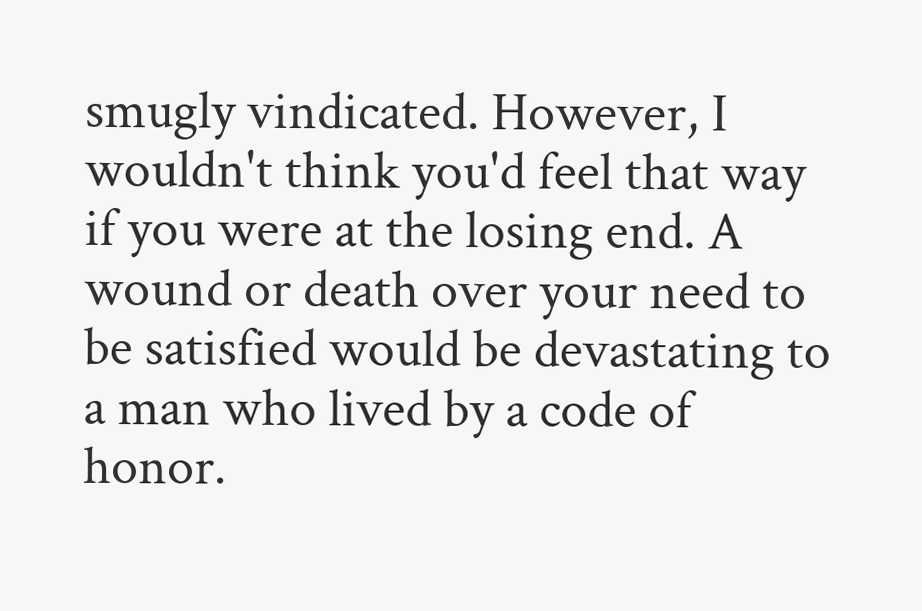smugly vindicated. However, I wouldn't think you'd feel that way if you were at the losing end. A wound or death over your need to be satisfied would be devastating to a man who lived by a code of honor.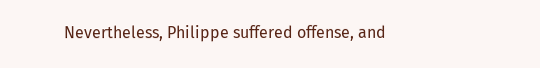Nevertheless, Philippe suffered offense, and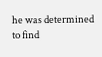he was determined to find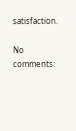satisfaction.

No comments: